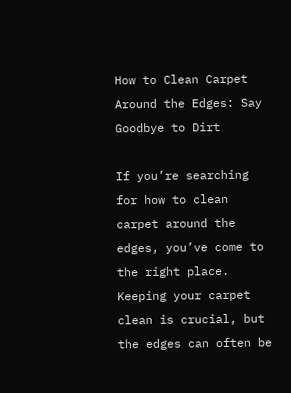How to Clean Carpet Around the Edges: Say Goodbye to Dirt

If you’re searching for how to clean carpet around the edges, you’ve come to the right place. Keeping your carpet clean is crucial, but the edges can often be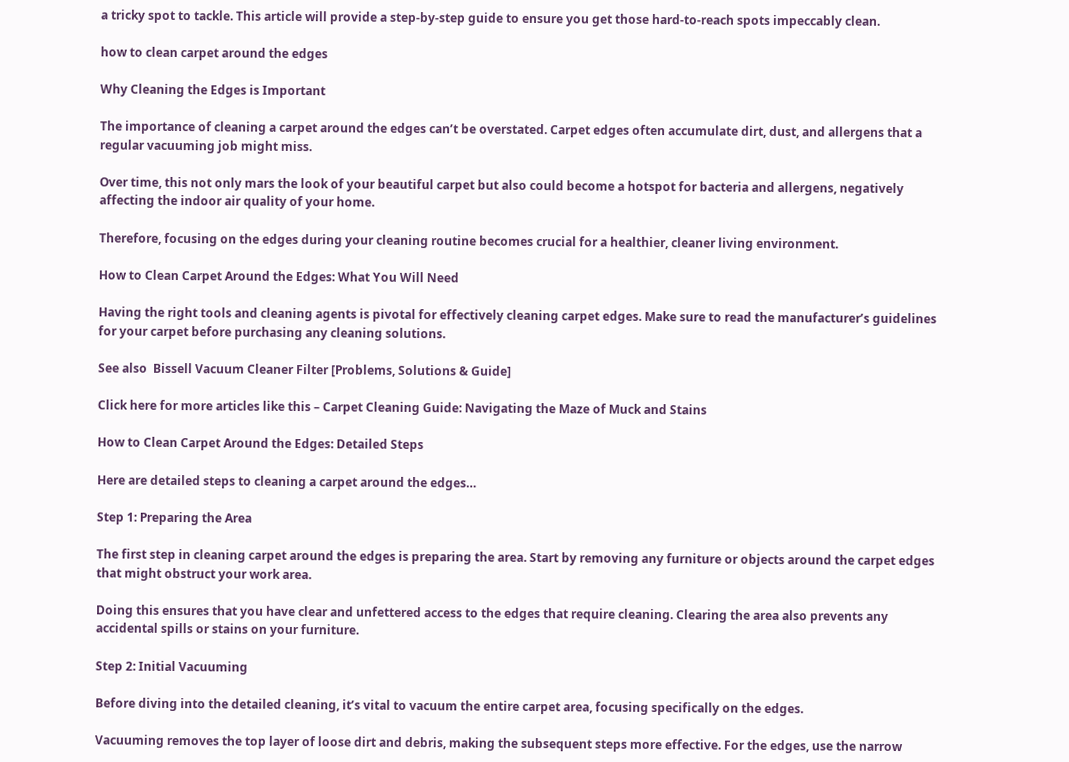a tricky spot to tackle. This article will provide a step-by-step guide to ensure you get those hard-to-reach spots impeccably clean.

how to clean carpet around the edges

Why Cleaning the Edges is Important

The importance of cleaning a carpet around the edges can’t be overstated. Carpet edges often accumulate dirt, dust, and allergens that a regular vacuuming job might miss.

Over time, this not only mars the look of your beautiful carpet but also could become a hotspot for bacteria and allergens, negatively affecting the indoor air quality of your home.

Therefore, focusing on the edges during your cleaning routine becomes crucial for a healthier, cleaner living environment.

How to Clean Carpet Around the Edges: What You Will Need

Having the right tools and cleaning agents is pivotal for effectively cleaning carpet edges. Make sure to read the manufacturer’s guidelines for your carpet before purchasing any cleaning solutions.

See also  Bissell Vacuum Cleaner Filter [Problems, Solutions & Guide]

Click here for more articles like this – Carpet Cleaning Guide: Navigating the Maze of Muck and Stains

How to Clean Carpet Around the Edges: Detailed Steps

Here are detailed steps to cleaning a carpet around the edges…

Step 1: Preparing the Area

The first step in cleaning carpet around the edges is preparing the area. Start by removing any furniture or objects around the carpet edges that might obstruct your work area.

Doing this ensures that you have clear and unfettered access to the edges that require cleaning. Clearing the area also prevents any accidental spills or stains on your furniture.

Step 2: Initial Vacuuming

Before diving into the detailed cleaning, it’s vital to vacuum the entire carpet area, focusing specifically on the edges.

Vacuuming removes the top layer of loose dirt and debris, making the subsequent steps more effective. For the edges, use the narrow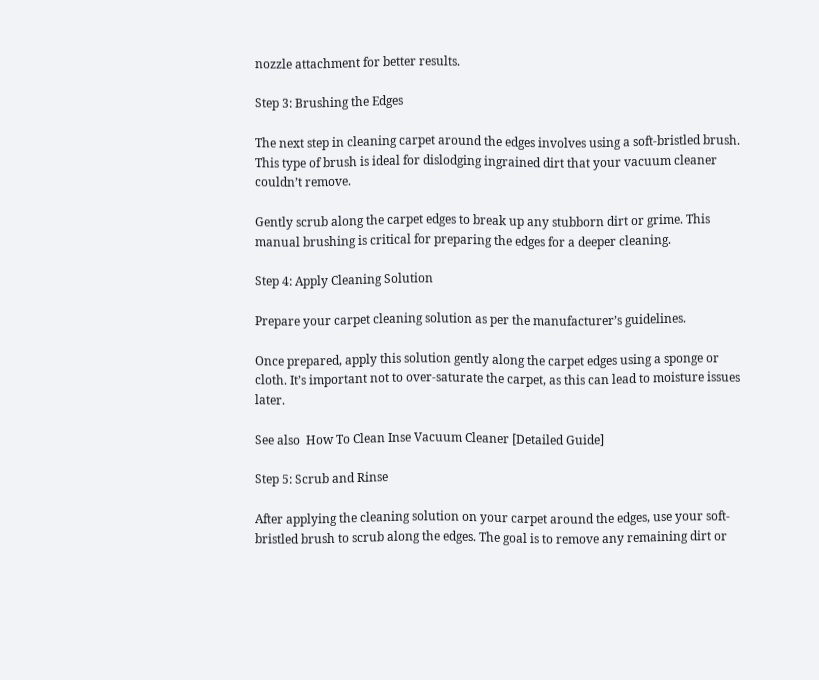nozzle attachment for better results.

Step 3: Brushing the Edges

The next step in cleaning carpet around the edges involves using a soft-bristled brush. This type of brush is ideal for dislodging ingrained dirt that your vacuum cleaner couldn’t remove.

Gently scrub along the carpet edges to break up any stubborn dirt or grime. This manual brushing is critical for preparing the edges for a deeper cleaning.

Step 4: Apply Cleaning Solution

Prepare your carpet cleaning solution as per the manufacturer’s guidelines.

Once prepared, apply this solution gently along the carpet edges using a sponge or cloth. It’s important not to over-saturate the carpet, as this can lead to moisture issues later.

See also  How To Clean Inse Vacuum Cleaner [Detailed Guide]

Step 5: Scrub and Rinse

After applying the cleaning solution on your carpet around the edges, use your soft-bristled brush to scrub along the edges. The goal is to remove any remaining dirt or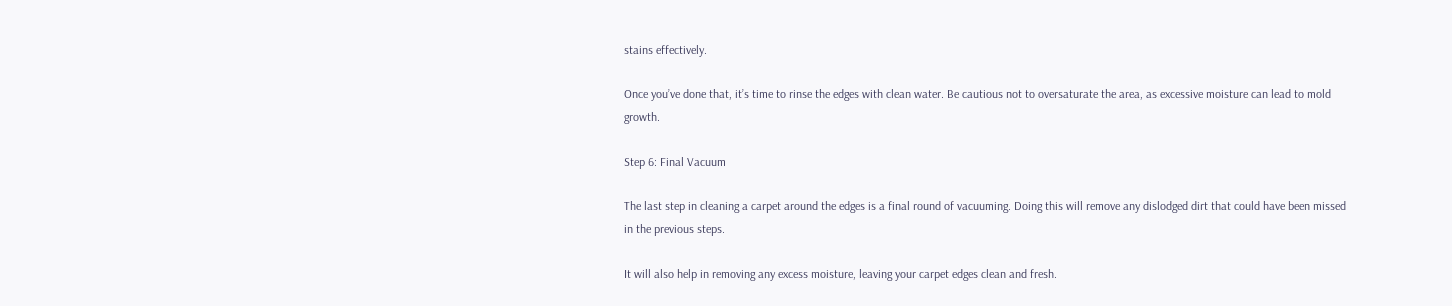stains effectively.

Once you’ve done that, it’s time to rinse the edges with clean water. Be cautious not to oversaturate the area, as excessive moisture can lead to mold growth.

Step 6: Final Vacuum

The last step in cleaning a carpet around the edges is a final round of vacuuming. Doing this will remove any dislodged dirt that could have been missed in the previous steps.

It will also help in removing any excess moisture, leaving your carpet edges clean and fresh.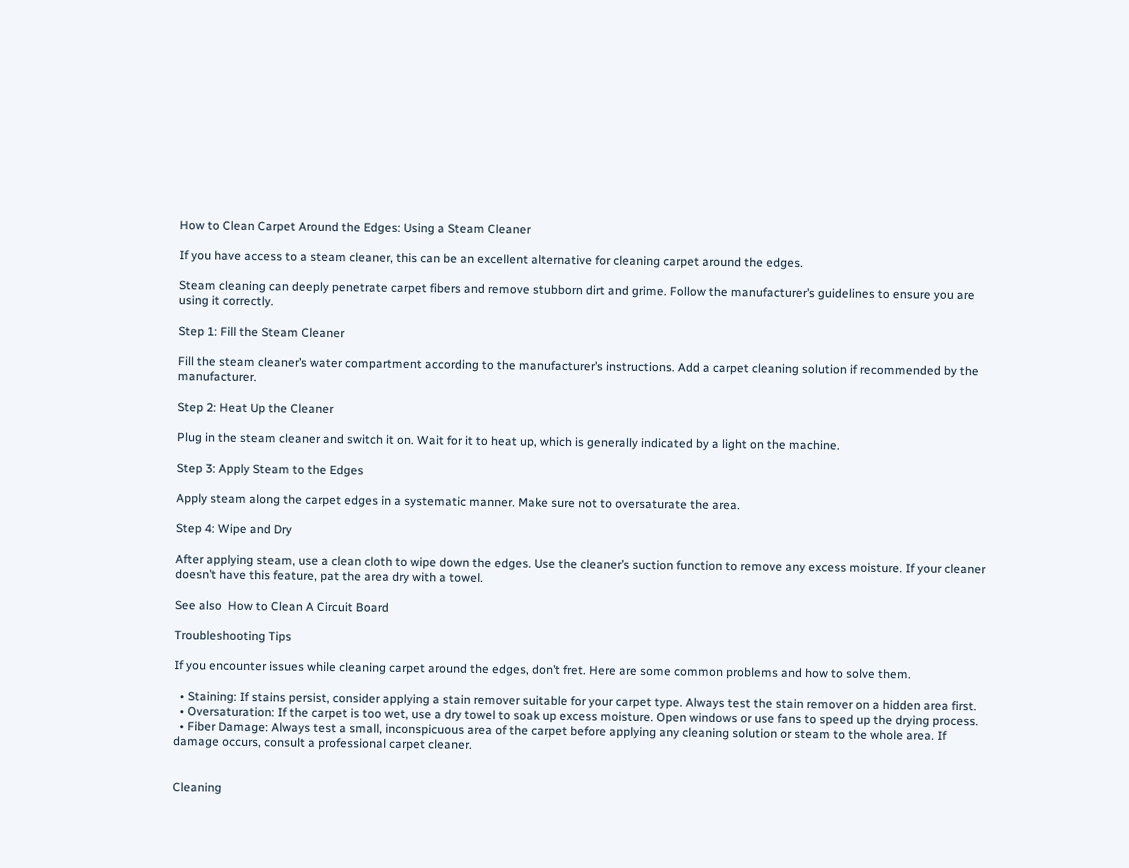How to Clean Carpet Around the Edges: Using a Steam Cleaner

If you have access to a steam cleaner, this can be an excellent alternative for cleaning carpet around the edges.

Steam cleaning can deeply penetrate carpet fibers and remove stubborn dirt and grime. Follow the manufacturer’s guidelines to ensure you are using it correctly.

Step 1: Fill the Steam Cleaner

Fill the steam cleaner’s water compartment according to the manufacturer’s instructions. Add a carpet cleaning solution if recommended by the manufacturer.

Step 2: Heat Up the Cleaner

Plug in the steam cleaner and switch it on. Wait for it to heat up, which is generally indicated by a light on the machine.

Step 3: Apply Steam to the Edges

Apply steam along the carpet edges in a systematic manner. Make sure not to oversaturate the area.

Step 4: Wipe and Dry

After applying steam, use a clean cloth to wipe down the edges. Use the cleaner’s suction function to remove any excess moisture. If your cleaner doesn’t have this feature, pat the area dry with a towel.

See also  How to Clean A Circuit Board

Troubleshooting Tips

If you encounter issues while cleaning carpet around the edges, don’t fret. Here are some common problems and how to solve them.

  • Staining: If stains persist, consider applying a stain remover suitable for your carpet type. Always test the stain remover on a hidden area first.
  • Oversaturation: If the carpet is too wet, use a dry towel to soak up excess moisture. Open windows or use fans to speed up the drying process.
  • Fiber Damage: Always test a small, inconspicuous area of the carpet before applying any cleaning solution or steam to the whole area. If damage occurs, consult a professional carpet cleaner.


Cleaning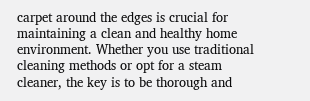carpet around the edges is crucial for maintaining a clean and healthy home environment. Whether you use traditional cleaning methods or opt for a steam cleaner, the key is to be thorough and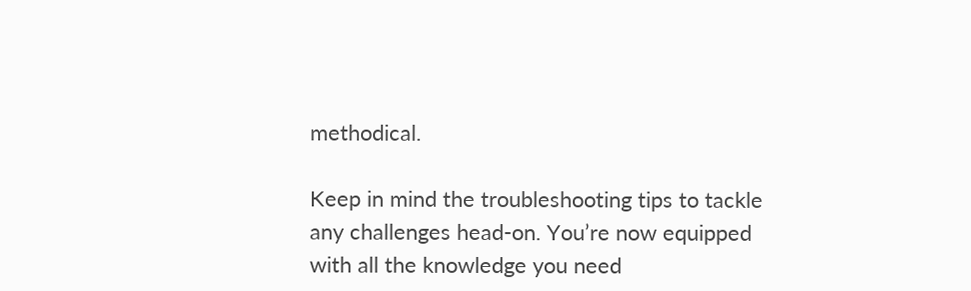methodical.

Keep in mind the troubleshooting tips to tackle any challenges head-on. You’re now equipped with all the knowledge you need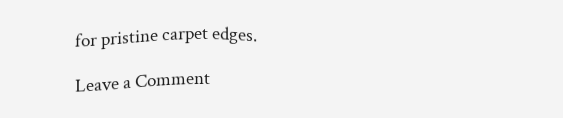for pristine carpet edges.

Leave a Comment